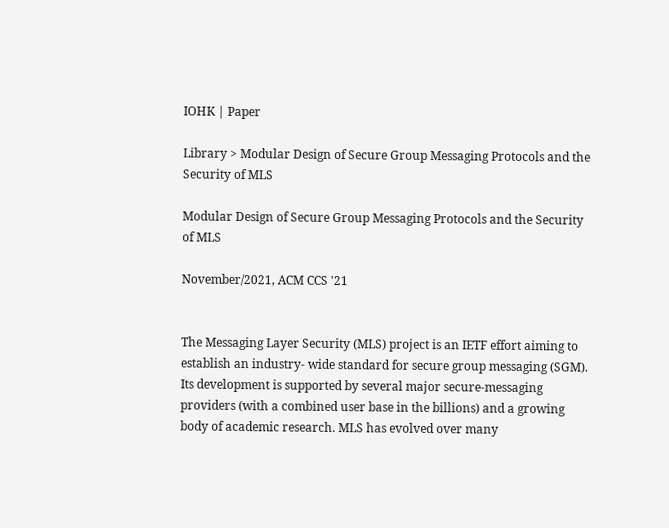IOHK | Paper

Library > Modular Design of Secure Group Messaging Protocols and the Security of MLS

Modular Design of Secure Group Messaging Protocols and the Security of MLS

November/2021, ACM CCS '21


The Messaging Layer Security (MLS) project is an IETF effort aiming to establish an industry- wide standard for secure group messaging (SGM). Its development is supported by several major secure-messaging providers (with a combined user base in the billions) and a growing body of academic research. MLS has evolved over many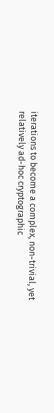iterations to become a complex, non-trivial, yet relatively ad-hoc cryptographic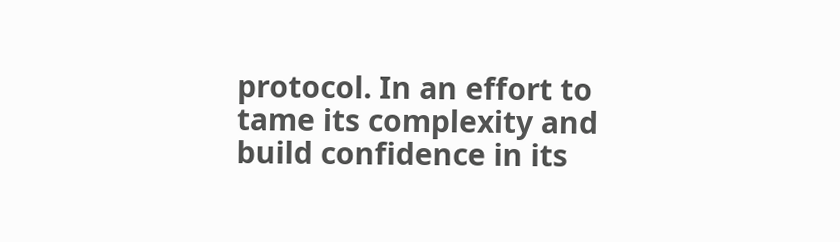protocol. In an effort to tame its complexity and build confidence in its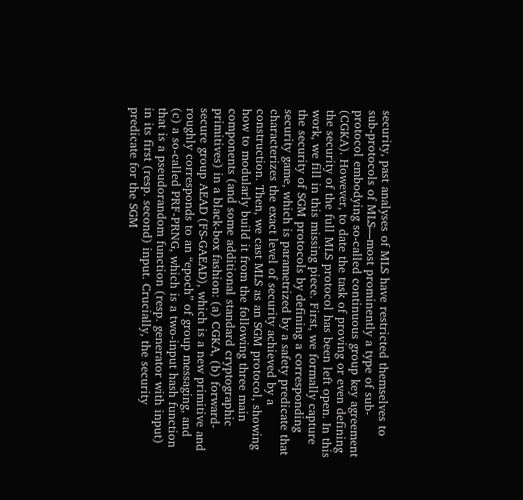security, past analyses of MLS have restricted themselves to sub-protocols of MLS—most prominently a type of sub-protocol embodying so-called continuous group key agreement (CGKA). However, to date the task of proving or even defining the security of the full MLS protocol has been left open. In this work, we fill in this missing piece. First, we formally capture the security of SGM protocols by defining a corresponding security game, which is parametrized by a safety predicate that characterizes the exact level of security achieved by a construction. Then, we cast MLS as an SGM protocol, showing how to modularly build it from the following three main components (and some additional standard cryptographic primitives) in a black-box fashion: (a) CGKA, (b) forward-secure group AEAD (FS-GAEAD), which is a new primitive and roughly corresponds to an “epoch” of group messaging, and (c) a so-called PRF-PRNG, which is a two-input hash function that is a pseudorandom function (resp. generator with input) in its first (resp. second) input. Crucially, the security predicate for the SGM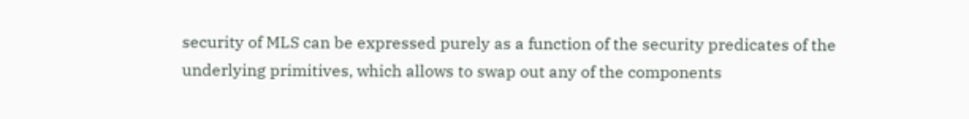security of MLS can be expressed purely as a function of the security predicates of the underlying primitives, which allows to swap out any of the components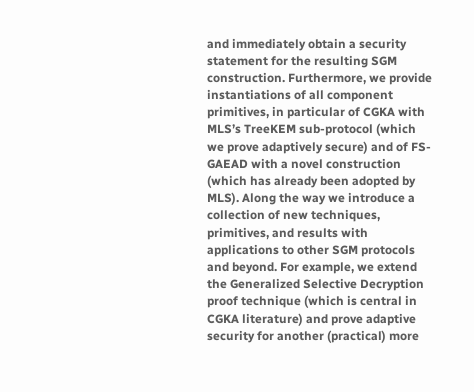and immediately obtain a security statement for the resulting SGM construction. Furthermore, we provide instantiations of all component primitives, in particular of CGKA with MLS’s TreeKEM sub-protocol (which we prove adaptively secure) and of FS-GAEAD with a novel construction (which has already been adopted by MLS). Along the way we introduce a collection of new techniques, primitives, and results with applications to other SGM protocols and beyond. For example, we extend the Generalized Selective Decryption proof technique (which is central in CGKA literature) and prove adaptive security for another (practical) more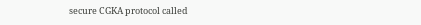secure CGKA protocol called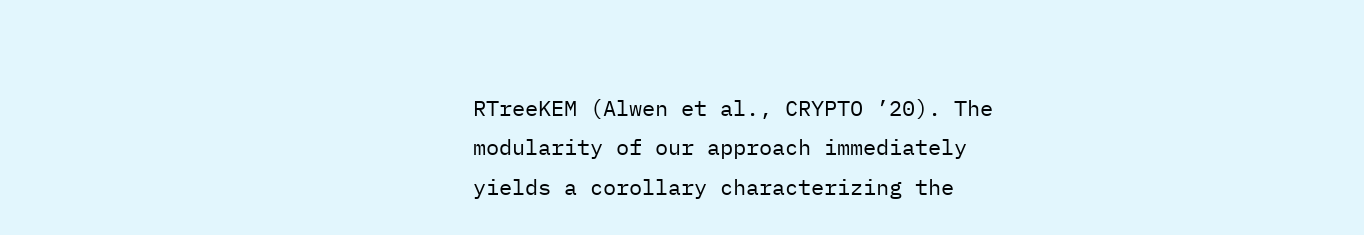RTreeKEM (Alwen et al., CRYPTO ’20). The modularity of our approach immediately yields a corollary characterizing the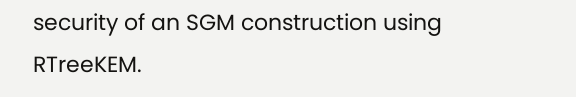security of an SGM construction using RTreeKEM.